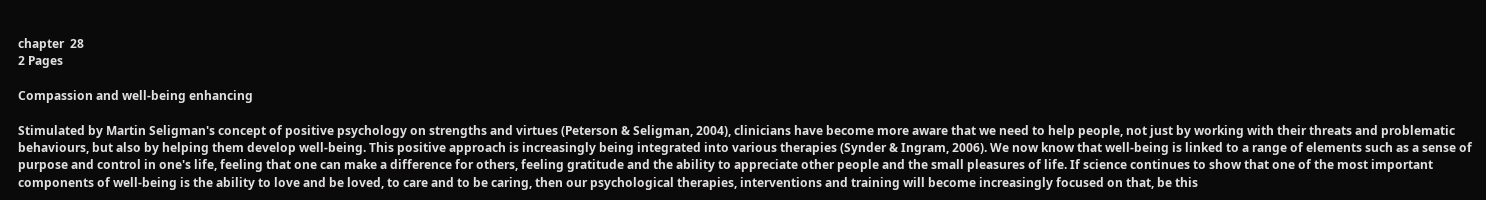chapter  28
2 Pages

Compassion and well-being enhancing

Stimulated by Martin Seligman's concept of positive psychology on strengths and virtues (Peterson & Seligman, 2004), clinicians have become more aware that we need to help people, not just by working with their threats and problematic behaviours, but also by helping them develop well-being. This positive approach is increasingly being integrated into various therapies (Synder & Ingram, 2006). We now know that well-being is linked to a range of elements such as a sense of purpose and control in one's life, feeling that one can make a difference for others, feeling gratitude and the ability to appreciate other people and the small pleasures of life. If science continues to show that one of the most important components of well-being is the ability to love and be loved, to care and to be caring, then our psychological therapies, interventions and training will become increasingly focused on that, be this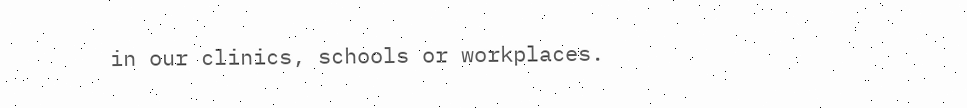in our clinics, schools or workplaces.